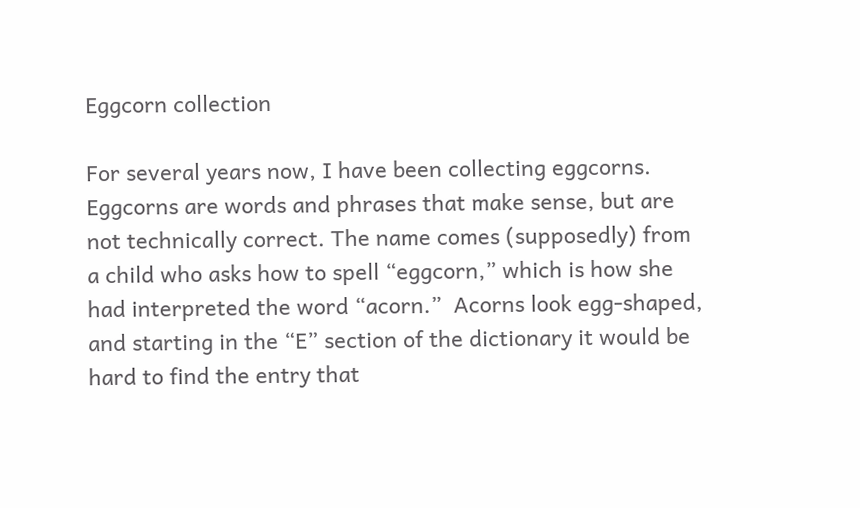Eggcorn collection

For several years now, I have been collecting eggcorns.  Eggcorns are words and phrases that make sense, but are not technically correct. The name comes (supposedly) from a child who asks how to spell “eggcorn,” which is how she had interpreted the word “acorn.”  Acorns look egg-shaped, and starting in the “E” section of the dictionary it would be hard to find the entry that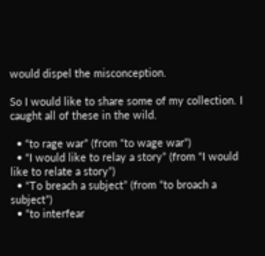would dispel the misconception.

So I would like to share some of my collection. I caught all of these in the wild.

  • “to rage war” (from “to wage war”)
  • “I would like to relay a story” (from “I would like to relate a story”)
  • “To breach a subject” (from “to broach a subject”)
  • “to interfear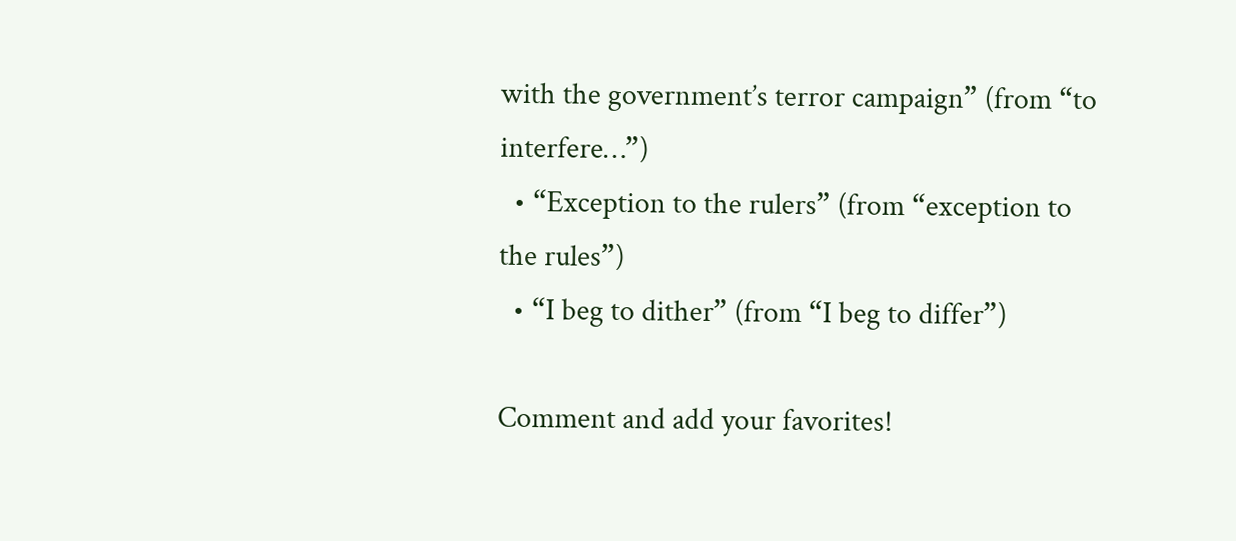with the government’s terror campaign” (from “to interfere…”)
  • “Exception to the rulers” (from “exception to the rules”)
  • “I beg to dither” (from “I beg to differ”)

Comment and add your favorites!